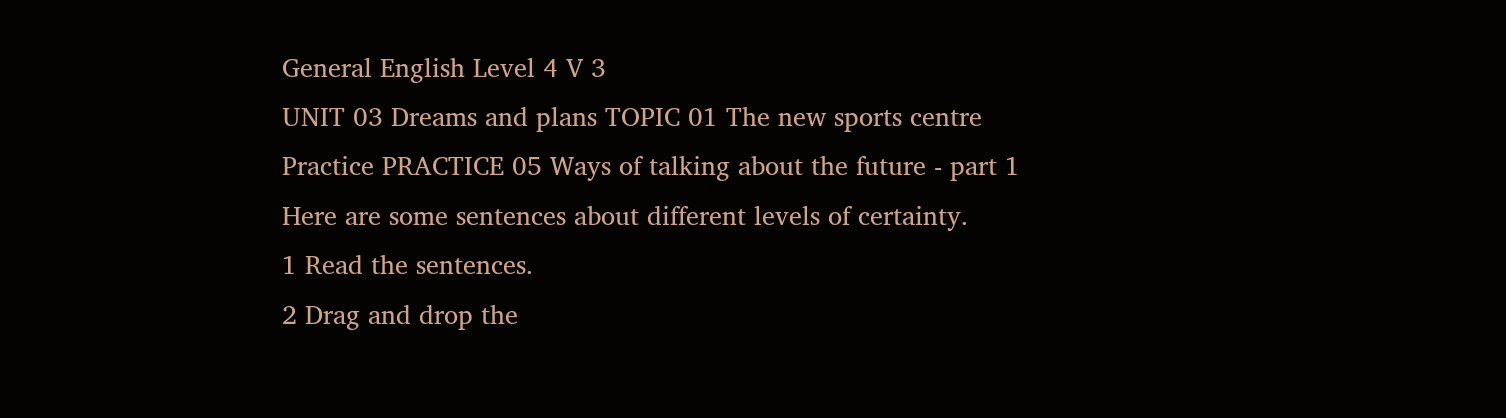General English Level 4 V 3
UNIT 03 Dreams and plans TOPIC 01 The new sports centre
Practice PRACTICE 05 Ways of talking about the future - part 1
Here are some sentences about different levels of certainty.
1 Read the sentences.
2 Drag and drop the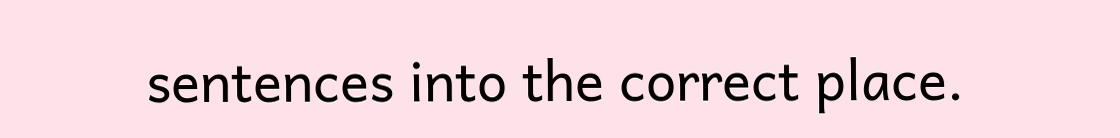sentences into the correct place.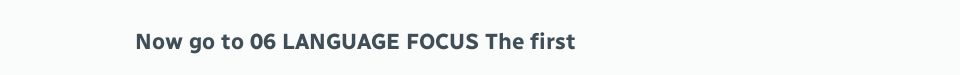Now go to 06 LANGUAGE FOCUS The first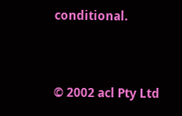conditional.


© 2002 acl Pty Ltd